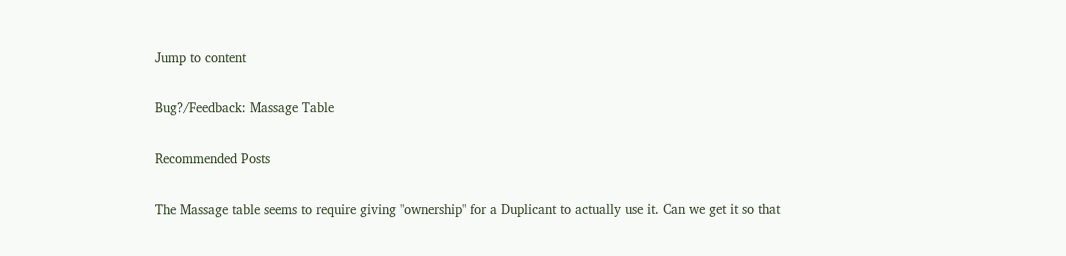Jump to content

Bug?/Feedback: Massage Table

Recommended Posts

The Massage table seems to require giving "ownership" for a Duplicant to actually use it. Can we get it so that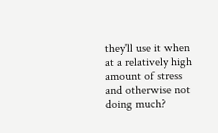they'll use it when at a relatively high amount of stress and otherwise not doing much?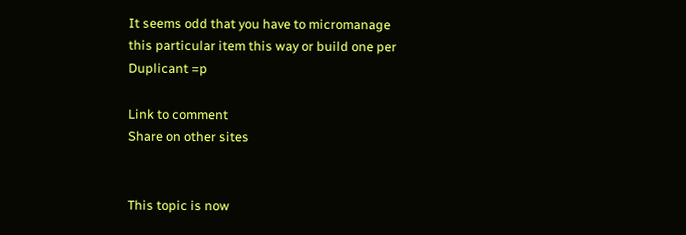It seems odd that you have to micromanage this particular item this way or build one per Duplicant =p

Link to comment
Share on other sites


This topic is now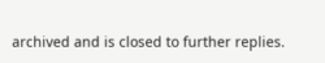archived and is closed to further replies.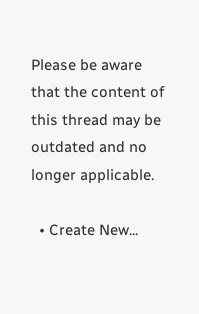Please be aware that the content of this thread may be outdated and no longer applicable.

  • Create New...